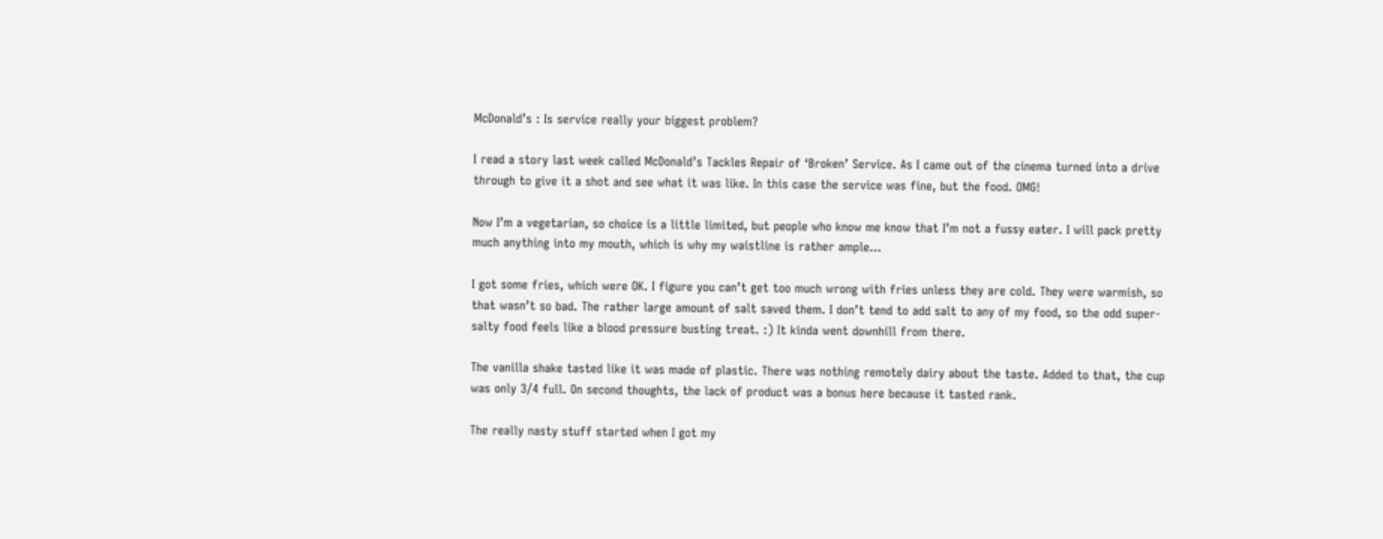McDonald’s : Is service really your biggest problem?

I read a story last week called McDonald’s Tackles Repair of ‘Broken’ Service. As I came out of the cinema turned into a drive through to give it a shot and see what it was like. In this case the service was fine, but the food. OMG!

Now I’m a vegetarian, so choice is a little limited, but people who know me know that I’m not a fussy eater. I will pack pretty much anything into my mouth, which is why my waistline is rather ample…

I got some fries, which were OK. I figure you can’t get too much wrong with fries unless they are cold. They were warmish, so that wasn’t so bad. The rather large amount of salt saved them. I don’t tend to add salt to any of my food, so the odd super-salty food feels like a blood pressure busting treat. :) It kinda went downhill from there.

The vanilla shake tasted like it was made of plastic. There was nothing remotely dairy about the taste. Added to that, the cup was only 3/4 full. On second thoughts, the lack of product was a bonus here because it tasted rank.

The really nasty stuff started when I got my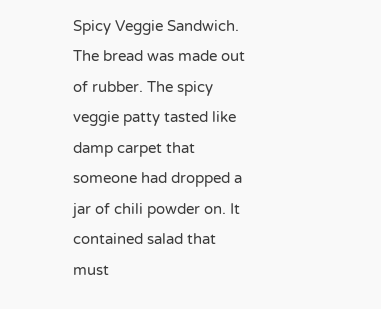Spicy Veggie Sandwich. The bread was made out of rubber. The spicy veggie patty tasted like damp carpet that someone had dropped a jar of chili powder on. It contained salad that must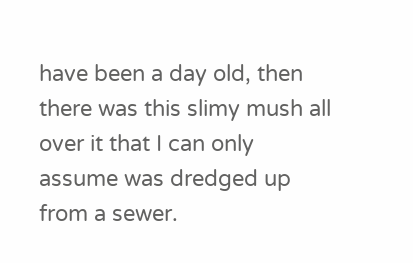have been a day old, then there was this slimy mush all over it that I can only assume was dredged up from a sewer.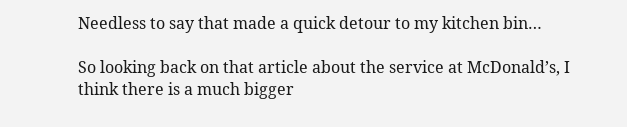Needless to say that made a quick detour to my kitchen bin…

So looking back on that article about the service at McDonald’s, I think there is a much bigger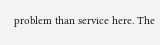problem than service here. The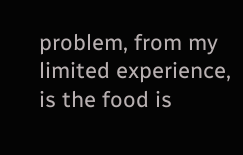problem, from my limited experience, is the food is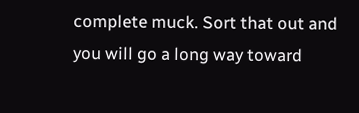complete muck. Sort that out and you will go a long way toward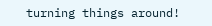turning things around!